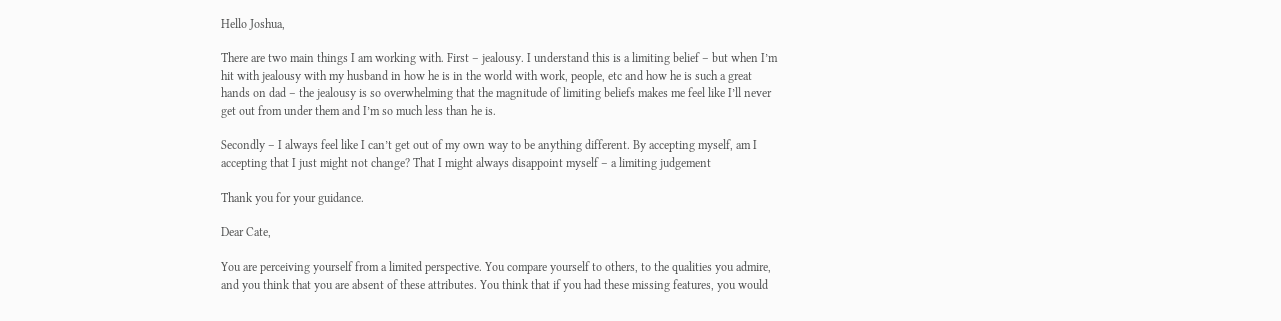Hello Joshua,

There are two main things I am working with. First – jealousy. I understand this is a limiting belief – but when I’m hit with jealousy with my husband in how he is in the world with work, people, etc and how he is such a great hands on dad – the jealousy is so overwhelming that the magnitude of limiting beliefs makes me feel like I’ll never get out from under them and I’m so much less than he is.

Secondly – I always feel like I can’t get out of my own way to be anything different. By accepting myself, am I accepting that I just might not change? That I might always disappoint myself – a limiting judgement

Thank you for your guidance.

Dear Cate,

You are perceiving yourself from a limited perspective. You compare yourself to others, to the qualities you admire, and you think that you are absent of these attributes. You think that if you had these missing features, you would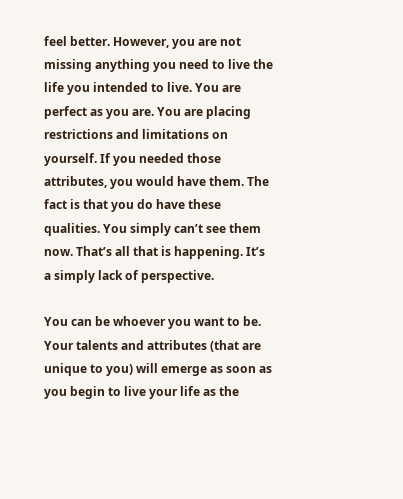feel better. However, you are not missing anything you need to live the life you intended to live. You are perfect as you are. You are placing restrictions and limitations on yourself. If you needed those attributes, you would have them. The fact is that you do have these qualities. You simply can’t see them now. That’s all that is happening. It’s a simply lack of perspective.

You can be whoever you want to be. Your talents and attributes (that are unique to you) will emerge as soon as you begin to live your life as the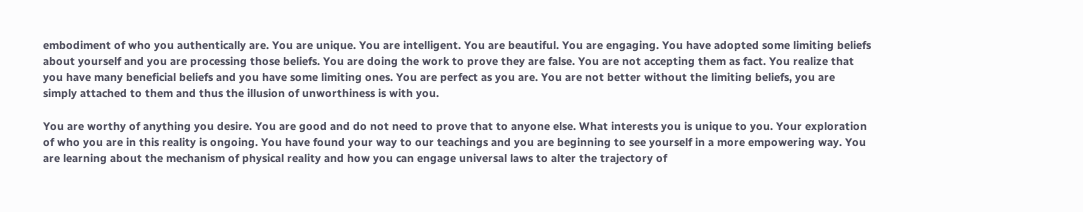embodiment of who you authentically are. You are unique. You are intelligent. You are beautiful. You are engaging. You have adopted some limiting beliefs about yourself and you are processing those beliefs. You are doing the work to prove they are false. You are not accepting them as fact. You realize that you have many beneficial beliefs and you have some limiting ones. You are perfect as you are. You are not better without the limiting beliefs, you are simply attached to them and thus the illusion of unworthiness is with you.

You are worthy of anything you desire. You are good and do not need to prove that to anyone else. What interests you is unique to you. Your exploration of who you are in this reality is ongoing. You have found your way to our teachings and you are beginning to see yourself in a more empowering way. You are learning about the mechanism of physical reality and how you can engage universal laws to alter the trajectory of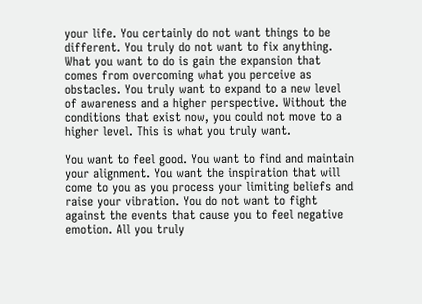your life. You certainly do not want things to be different. You truly do not want to fix anything. What you want to do is gain the expansion that comes from overcoming what you perceive as obstacles. You truly want to expand to a new level of awareness and a higher perspective. Without the conditions that exist now, you could not move to a higher level. This is what you truly want.

You want to feel good. You want to find and maintain your alignment. You want the inspiration that will come to you as you process your limiting beliefs and raise your vibration. You do not want to fight against the events that cause you to feel negative emotion. All you truly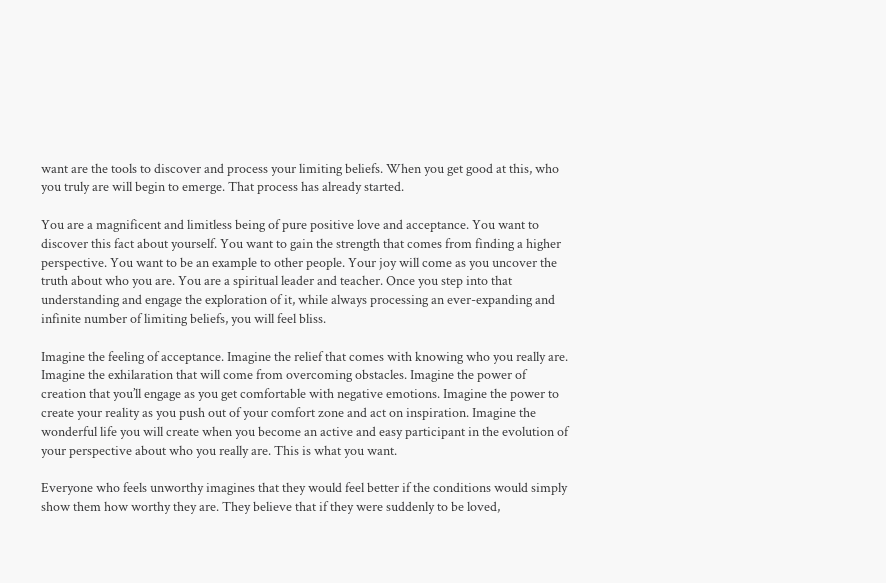want are the tools to discover and process your limiting beliefs. When you get good at this, who you truly are will begin to emerge. That process has already started.

You are a magnificent and limitless being of pure positive love and acceptance. You want to discover this fact about yourself. You want to gain the strength that comes from finding a higher perspective. You want to be an example to other people. Your joy will come as you uncover the truth about who you are. You are a spiritual leader and teacher. Once you step into that understanding and engage the exploration of it, while always processing an ever-expanding and infinite number of limiting beliefs, you will feel bliss.

Imagine the feeling of acceptance. Imagine the relief that comes with knowing who you really are. Imagine the exhilaration that will come from overcoming obstacles. Imagine the power of creation that you’ll engage as you get comfortable with negative emotions. Imagine the power to create your reality as you push out of your comfort zone and act on inspiration. Imagine the wonderful life you will create when you become an active and easy participant in the evolution of your perspective about who you really are. This is what you want.

Everyone who feels unworthy imagines that they would feel better if the conditions would simply show them how worthy they are. They believe that if they were suddenly to be loved,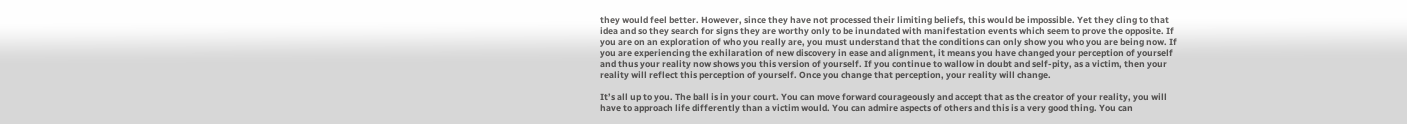they would feel better. However, since they have not processed their limiting beliefs, this would be impossible. Yet they cling to that idea and so they search for signs they are worthy only to be inundated with manifestation events which seem to prove the opposite. If you are on an exploration of who you really are, you must understand that the conditions can only show you who you are being now. If you are experiencing the exhilaration of new discovery in ease and alignment, it means you have changed your perception of yourself and thus your reality now shows you this version of yourself. If you continue to wallow in doubt and self-pity, as a victim, then your reality will reflect this perception of yourself. Once you change that perception, your reality will change.

It’s all up to you. The ball is in your court. You can move forward courageously and accept that as the creator of your reality, you will have to approach life differently than a victim would. You can admire aspects of others and this is a very good thing. You can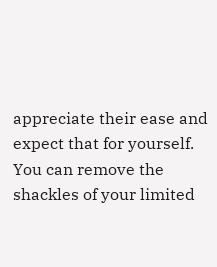appreciate their ease and expect that for yourself. You can remove the shackles of your limited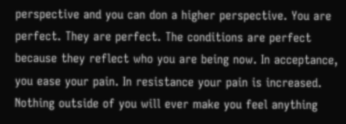perspective and you can don a higher perspective. You are perfect. They are perfect. The conditions are perfect because they reflect who you are being now. In acceptance, you ease your pain. In resistance your pain is increased. Nothing outside of you will ever make you feel anything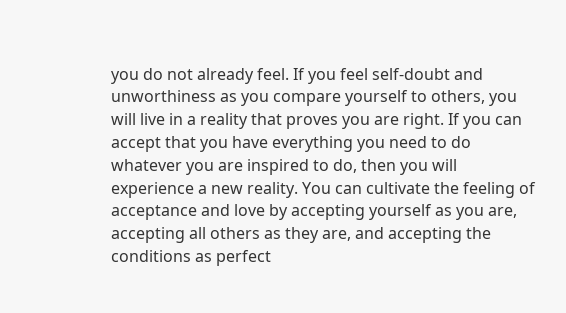you do not already feel. If you feel self-doubt and unworthiness as you compare yourself to others, you will live in a reality that proves you are right. If you can accept that you have everything you need to do whatever you are inspired to do, then you will experience a new reality. You can cultivate the feeling of acceptance and love by accepting yourself as you are, accepting all others as they are, and accepting the conditions as perfect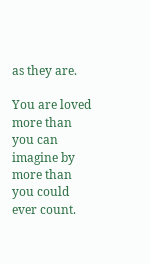as they are.

You are loved more than you can imagine by more than you could ever count.